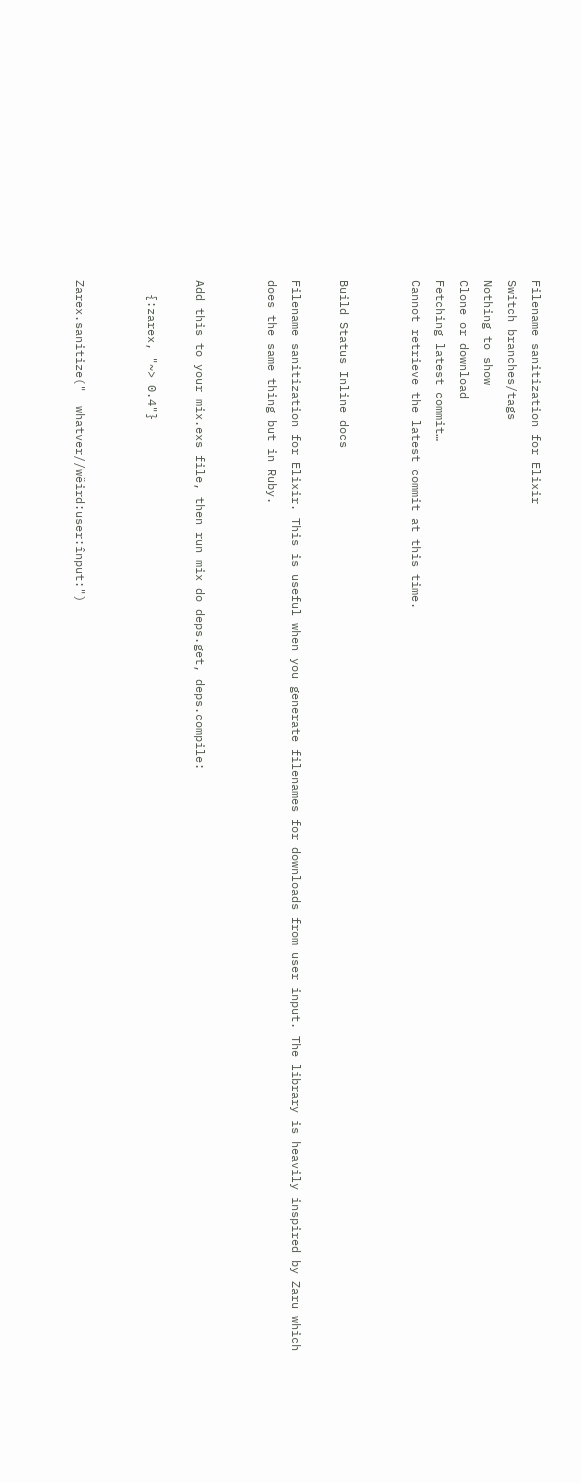Filename sanitization for Elixir
Switch branches/tags
Nothing to show
Clone or download
Fetching latest commit…
Cannot retrieve the latest commit at this time.


Build Status Inline docs

Filename sanitization for Elixir. This is useful when you generate filenames for downloads from user input. The library is heavily inspired by Zaru which does the same thing but in Ruby.


Add this to your mix.exs file, then run mix do deps.get, deps.compile:

  {:zarex, "~> 0.4"}


Zarex.sanitize("  whatver//wëird:user:înput:")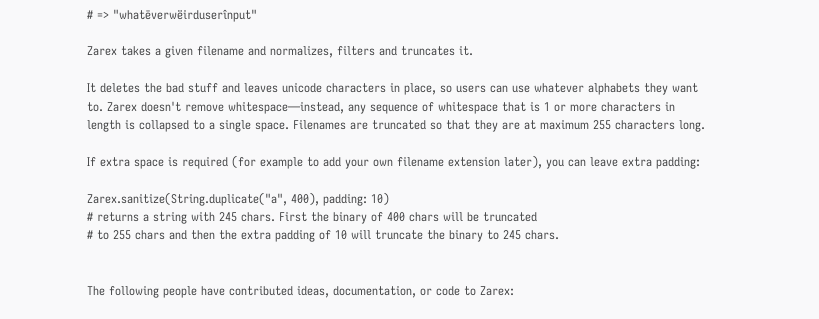# => "whatēverwëirduserînput"

Zarex takes a given filename and normalizes, filters and truncates it.

It deletes the bad stuff and leaves unicode characters in place, so users can use whatever alphabets they want to. Zarex doesn't remove whitespace—instead, any sequence of whitespace that is 1 or more characters in length is collapsed to a single space. Filenames are truncated so that they are at maximum 255 characters long.

If extra space is required (for example to add your own filename extension later), you can leave extra padding:

Zarex.sanitize(String.duplicate("a", 400), padding: 10)
# returns a string with 245 chars. First the binary of 400 chars will be truncated
# to 255 chars and then the extra padding of 10 will truncate the binary to 245 chars.


The following people have contributed ideas, documentation, or code to Zarex: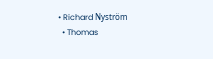• Richard Nyström
  • Thomas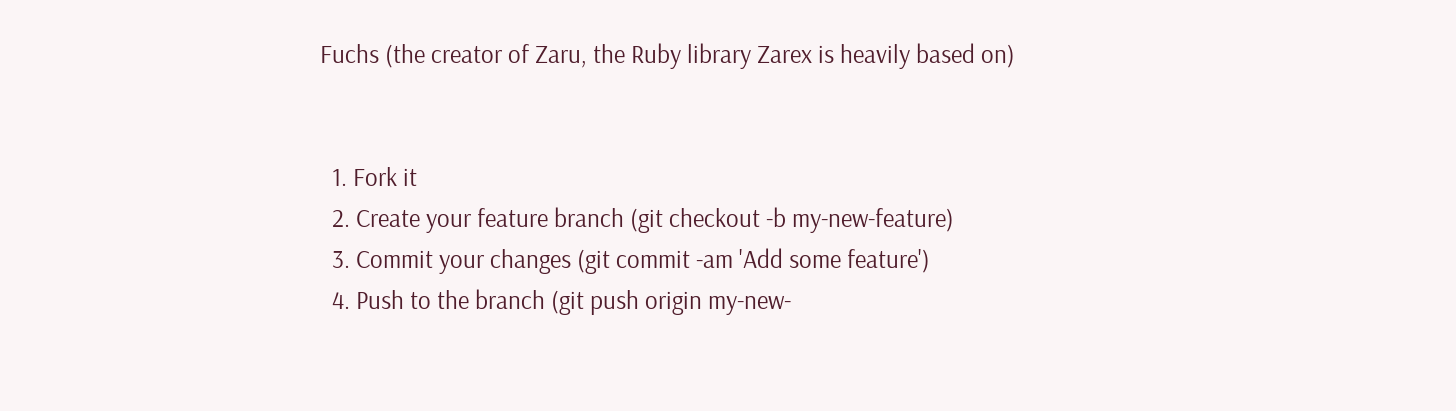Fuchs (the creator of Zaru, the Ruby library Zarex is heavily based on)


  1. Fork it
  2. Create your feature branch (git checkout -b my-new-feature)
  3. Commit your changes (git commit -am 'Add some feature')
  4. Push to the branch (git push origin my-new-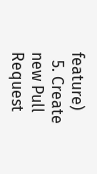feature)
  5. Create new Pull Request